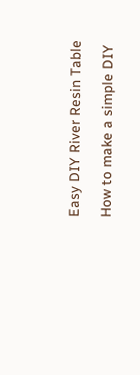Easy DIY River Resin Table

How to make a simple DIY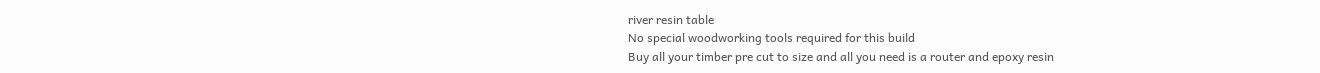river resin table
No special woodworking tools required for this build
Buy all your timber pre cut to size and all you need is a router and epoxy resin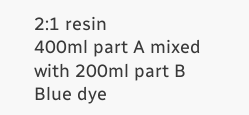2:1 resin
400ml part A mixed with 200ml part B
Blue dye